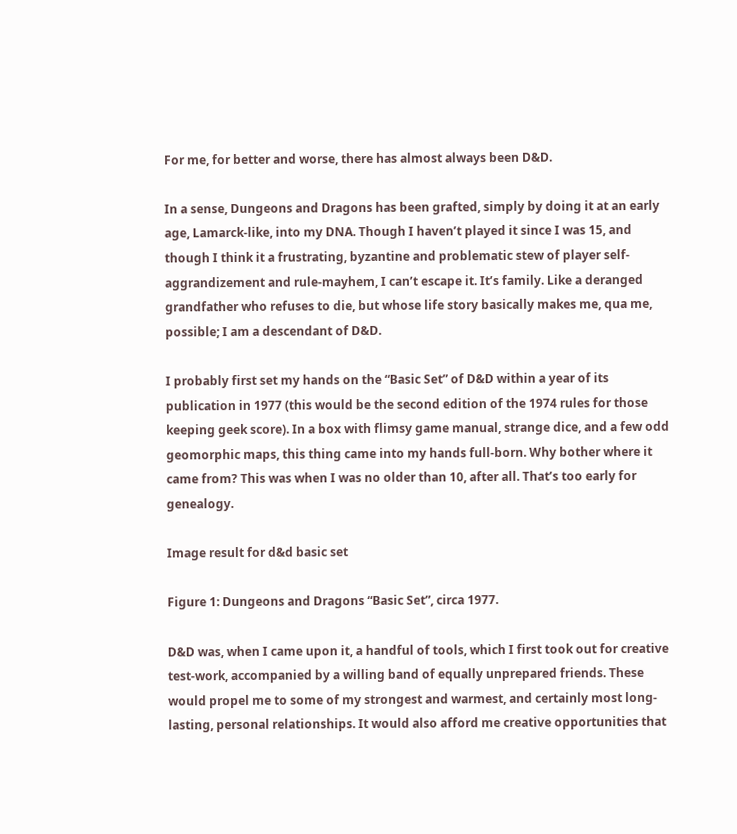For me, for better and worse, there has almost always been D&D.

In a sense, Dungeons and Dragons has been grafted, simply by doing it at an early age, Lamarck-like, into my DNA. Though I haven’t played it since I was 15, and though I think it a frustrating, byzantine and problematic stew of player self-aggrandizement and rule-mayhem, I can’t escape it. It’s family. Like a deranged grandfather who refuses to die, but whose life story basically makes me, qua me, possible; I am a descendant of D&D.

I probably first set my hands on the “Basic Set” of D&D within a year of its publication in 1977 (this would be the second edition of the 1974 rules for those keeping geek score). In a box with flimsy game manual, strange dice, and a few odd geomorphic maps, this thing came into my hands full-born. Why bother where it came from? This was when I was no older than 10, after all. That’s too early for genealogy.

Image result for d&d basic set

Figure 1: Dungeons and Dragons “Basic Set”, circa 1977.

D&D was, when I came upon it, a handful of tools, which I first took out for creative test-work, accompanied by a willing band of equally unprepared friends. These would propel me to some of my strongest and warmest, and certainly most long-lasting, personal relationships. It would also afford me creative opportunities that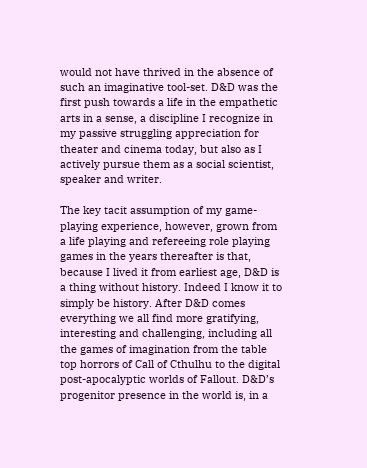would not have thrived in the absence of such an imaginative tool-set. D&D was the first push towards a life in the empathetic arts in a sense, a discipline I recognize in my passive struggling appreciation for theater and cinema today, but also as I actively pursue them as a social scientist, speaker and writer.

The key tacit assumption of my game-playing experience, however, grown from a life playing and refereeing role playing games in the years thereafter is that, because I lived it from earliest age, D&D is a thing without history. Indeed I know it to simply be history. After D&D comes everything we all find more gratifying, interesting and challenging, including all the games of imagination from the table top horrors of Call of Cthulhu to the digital post-apocalyptic worlds of Fallout. D&D’s progenitor presence in the world is, in a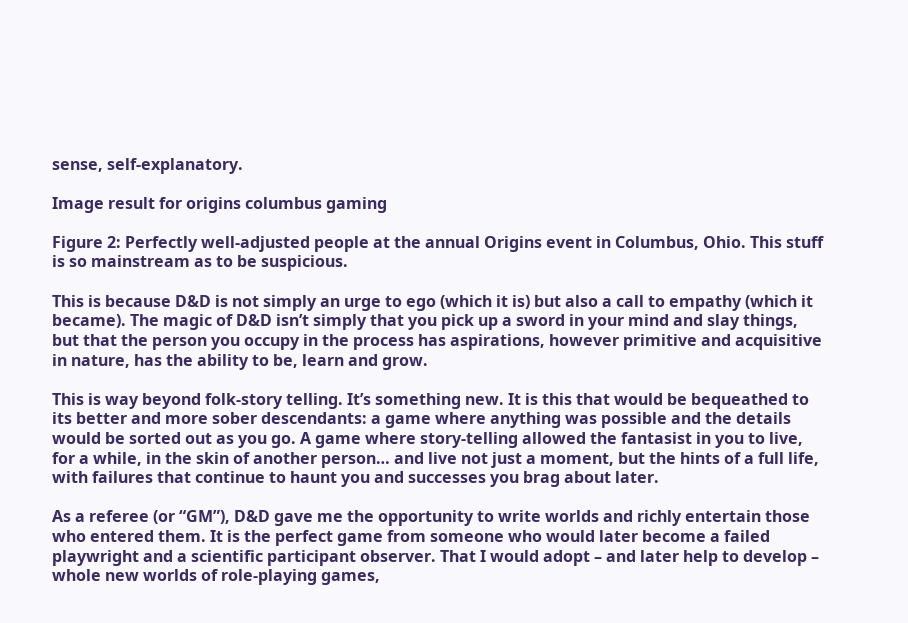sense, self-explanatory.

Image result for origins columbus gaming

Figure 2: Perfectly well-adjusted people at the annual Origins event in Columbus, Ohio. This stuff is so mainstream as to be suspicious.

This is because D&D is not simply an urge to ego (which it is) but also a call to empathy (which it became). The magic of D&D isn’t simply that you pick up a sword in your mind and slay things, but that the person you occupy in the process has aspirations, however primitive and acquisitive in nature, has the ability to be, learn and grow.

This is way beyond folk-story telling. It’s something new. It is this that would be bequeathed to its better and more sober descendants: a game where anything was possible and the details would be sorted out as you go. A game where story-telling allowed the fantasist in you to live, for a while, in the skin of another person… and live not just a moment, but the hints of a full life, with failures that continue to haunt you and successes you brag about later.

As a referee (or “GM”), D&D gave me the opportunity to write worlds and richly entertain those who entered them. It is the perfect game from someone who would later become a failed playwright and a scientific participant observer. That I would adopt – and later help to develop – whole new worlds of role-playing games,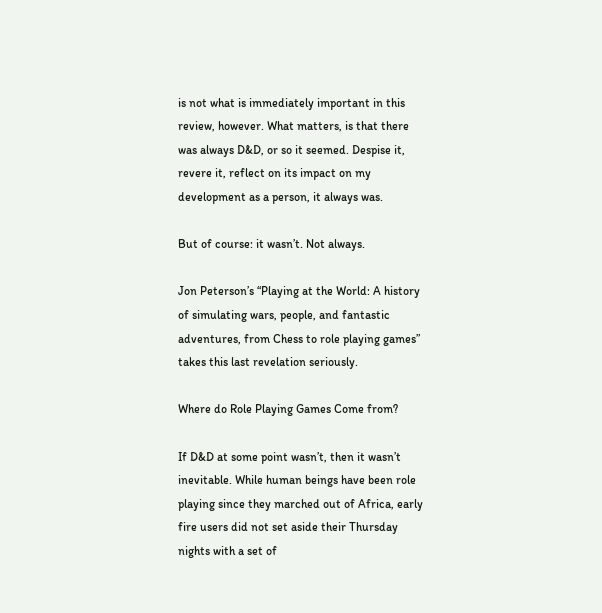is not what is immediately important in this review, however. What matters, is that there was always D&D, or so it seemed. Despise it, revere it, reflect on its impact on my development as a person, it always was.

But of course: it wasn’t. Not always.

Jon Peterson’s “Playing at the World: A history of simulating wars, people, and fantastic adventures, from Chess to role playing games” takes this last revelation seriously.

Where do Role Playing Games Come from?

If D&D at some point wasn’t, then it wasn’t inevitable. While human beings have been role playing since they marched out of Africa, early fire users did not set aside their Thursday nights with a set of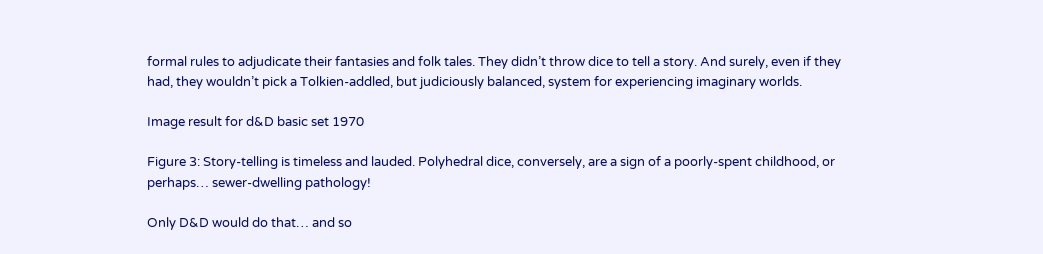formal rules to adjudicate their fantasies and folk tales. They didn’t throw dice to tell a story. And surely, even if they had, they wouldn’t pick a Tolkien-addled, but judiciously balanced, system for experiencing imaginary worlds.

Image result for d&D basic set 1970

Figure 3: Story-telling is timeless and lauded. Polyhedral dice, conversely, are a sign of a poorly-spent childhood, or perhaps… sewer-dwelling pathology!

Only D&D would do that… and so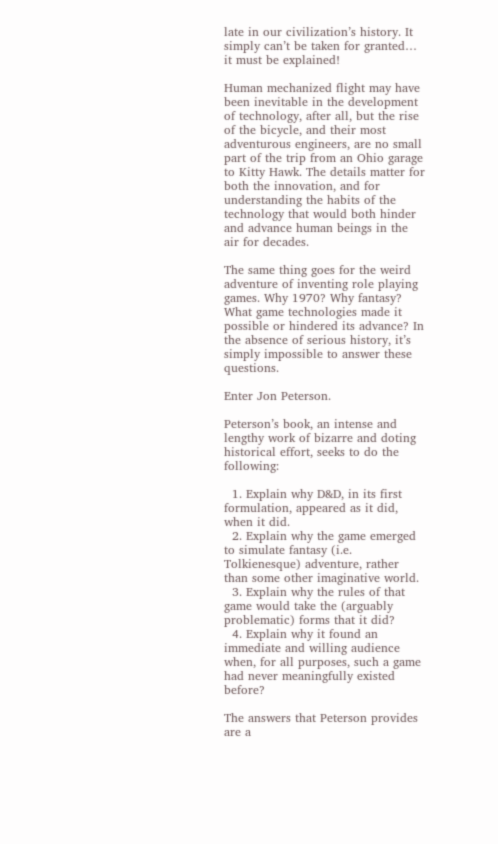late in our civilization’s history. It simply can’t be taken for granted… it must be explained!

Human mechanized flight may have been inevitable in the development of technology, after all, but the rise of the bicycle, and their most adventurous engineers, are no small part of the trip from an Ohio garage to Kitty Hawk. The details matter for both the innovation, and for understanding the habits of the technology that would both hinder and advance human beings in the air for decades.

The same thing goes for the weird adventure of inventing role playing games. Why 1970? Why fantasy? What game technologies made it possible or hindered its advance? In the absence of serious history, it’s simply impossible to answer these questions.

Enter Jon Peterson.

Peterson’s book, an intense and lengthy work of bizarre and doting historical effort, seeks to do the following:

  1. Explain why D&D, in its first formulation, appeared as it did, when it did.
  2. Explain why the game emerged to simulate fantasy (i.e. Tolkienesque) adventure, rather than some other imaginative world.
  3. Explain why the rules of that game would take the (arguably problematic) forms that it did?
  4. Explain why it found an immediate and willing audience when, for all purposes, such a game had never meaningfully existed before?

The answers that Peterson provides are a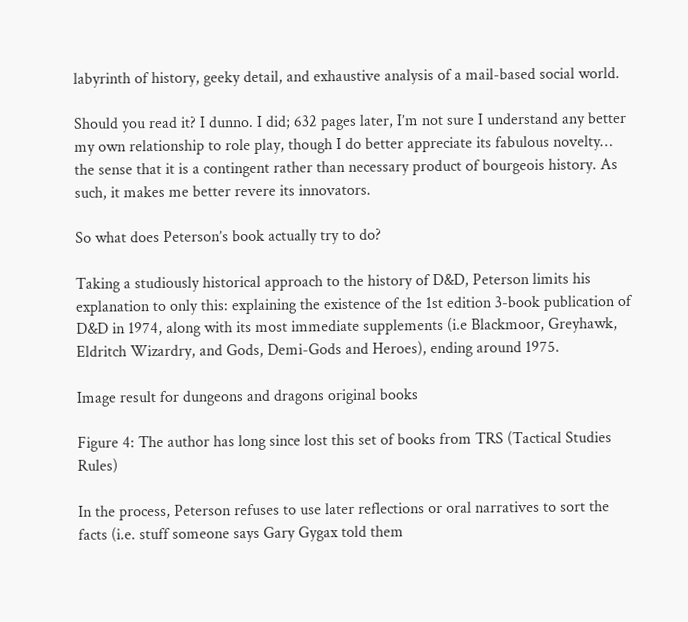labyrinth of history, geeky detail, and exhaustive analysis of a mail-based social world.

Should you read it? I dunno. I did; 632 pages later, I’m not sure I understand any better my own relationship to role play, though I do better appreciate its fabulous novelty… the sense that it is a contingent rather than necessary product of bourgeois history. As such, it makes me better revere its innovators.

So what does Peterson’s book actually try to do?

Taking a studiously historical approach to the history of D&D, Peterson limits his explanation to only this: explaining the existence of the 1st edition 3-book publication of D&D in 1974, along with its most immediate supplements (i.e Blackmoor, Greyhawk, Eldritch Wizardry, and Gods, Demi-Gods and Heroes), ending around 1975.

Image result for dungeons and dragons original books

Figure 4: The author has long since lost this set of books from TRS (Tactical Studies Rules)

In the process, Peterson refuses to use later reflections or oral narratives to sort the facts (i.e. stuff someone says Gary Gygax told them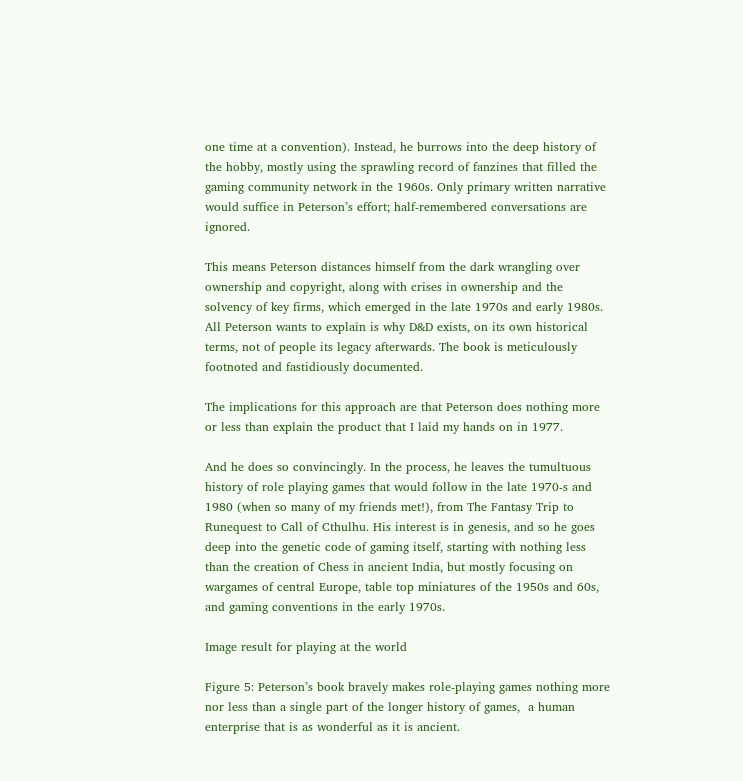one time at a convention). Instead, he burrows into the deep history of the hobby, mostly using the sprawling record of fanzines that filled the gaming community network in the 1960s. Only primary written narrative would suffice in Peterson’s effort; half-remembered conversations are ignored.

This means Peterson distances himself from the dark wrangling over ownership and copyright, along with crises in ownership and the solvency of key firms, which emerged in the late 1970s and early 1980s. All Peterson wants to explain is why D&D exists, on its own historical terms, not of people its legacy afterwards. The book is meticulously footnoted and fastidiously documented.

The implications for this approach are that Peterson does nothing more or less than explain the product that I laid my hands on in 1977.

And he does so convincingly. In the process, he leaves the tumultuous history of role playing games that would follow in the late 1970-s and 1980 (when so many of my friends met!), from The Fantasy Trip to Runequest to Call of Cthulhu. His interest is in genesis, and so he goes deep into the genetic code of gaming itself, starting with nothing less than the creation of Chess in ancient India, but mostly focusing on wargames of central Europe, table top miniatures of the 1950s and 60s, and gaming conventions in the early 1970s.

Image result for playing at the world

Figure 5: Peterson’s book bravely makes role-playing games nothing more nor less than a single part of the longer history of games,  a human enterprise that is as wonderful as it is ancient.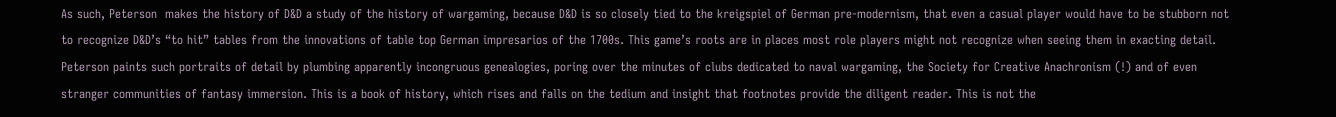As such, Peterson  makes the history of D&D a study of the history of wargaming, because D&D is so closely tied to the kreigspiel of German pre-modernism, that even a casual player would have to be stubborn not to recognize D&D’s “to hit” tables from the innovations of table top German impresarios of the 1700s. This game’s roots are in places most role players might not recognize when seeing them in exacting detail. Peterson paints such portraits of detail by plumbing apparently incongruous genealogies, poring over the minutes of clubs dedicated to naval wargaming, the Society for Creative Anachronism (!) and of even stranger communities of fantasy immersion. This is a book of history, which rises and falls on the tedium and insight that footnotes provide the diligent reader. This is not the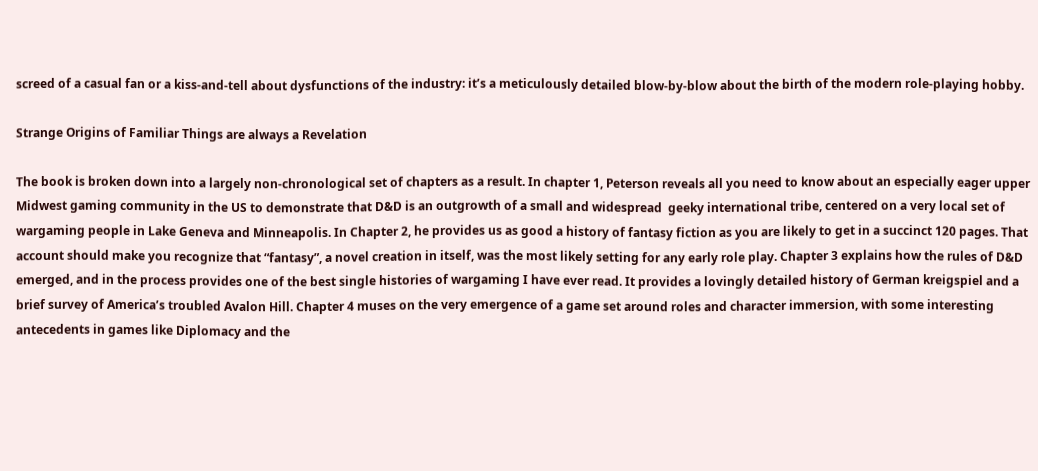screed of a casual fan or a kiss-and-tell about dysfunctions of the industry: it’s a meticulously detailed blow-by-blow about the birth of the modern role-playing hobby.

Strange Origins of Familiar Things are always a Revelation

The book is broken down into a largely non-chronological set of chapters as a result. In chapter 1, Peterson reveals all you need to know about an especially eager upper Midwest gaming community in the US to demonstrate that D&D is an outgrowth of a small and widespread  geeky international tribe, centered on a very local set of wargaming people in Lake Geneva and Minneapolis. In Chapter 2, he provides us as good a history of fantasy fiction as you are likely to get in a succinct 120 pages. That account should make you recognize that “fantasy”, a novel creation in itself, was the most likely setting for any early role play. Chapter 3 explains how the rules of D&D emerged, and in the process provides one of the best single histories of wargaming I have ever read. It provides a lovingly detailed history of German kreigspiel and a brief survey of America’s troubled Avalon Hill. Chapter 4 muses on the very emergence of a game set around roles and character immersion, with some interesting antecedents in games like Diplomacy and the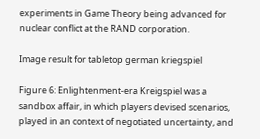experiments in Game Theory being advanced for nuclear conflict at the RAND corporation.

Image result for tabletop german kriegspiel

Figure 6: Enlightenment-era Kreigspiel was a sandbox affair, in which players devised scenarios, played in an context of negotiated uncertainty, and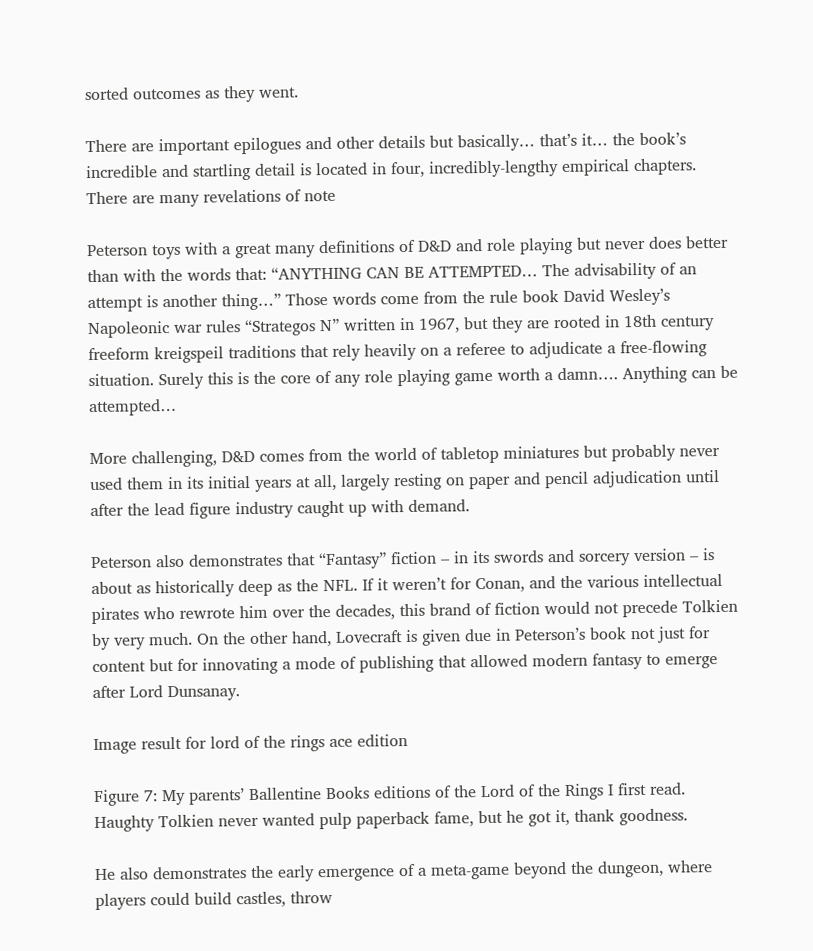sorted outcomes as they went.

There are important epilogues and other details but basically… that’s it… the book’s incredible and startling detail is located in four, incredibly-lengthy empirical chapters. There are many revelations of note

Peterson toys with a great many definitions of D&D and role playing but never does better than with the words that: “ANYTHING CAN BE ATTEMPTED… The advisability of an attempt is another thing…” Those words come from the rule book David Wesley’s Napoleonic war rules “Strategos N” written in 1967, but they are rooted in 18th century freeform kreigspeil traditions that rely heavily on a referee to adjudicate a free-flowing situation. Surely this is the core of any role playing game worth a damn…. Anything can be attempted…

More challenging, D&D comes from the world of tabletop miniatures but probably never used them in its initial years at all, largely resting on paper and pencil adjudication until after the lead figure industry caught up with demand.

Peterson also demonstrates that “Fantasy” fiction – in its swords and sorcery version – is about as historically deep as the NFL. If it weren’t for Conan, and the various intellectual pirates who rewrote him over the decades, this brand of fiction would not precede Tolkien by very much. On the other hand, Lovecraft is given due in Peterson’s book not just for content but for innovating a mode of publishing that allowed modern fantasy to emerge after Lord Dunsanay.

Image result for lord of the rings ace edition

Figure 7: My parents’ Ballentine Books editions of the Lord of the Rings I first read. Haughty Tolkien never wanted pulp paperback fame, but he got it, thank goodness.

He also demonstrates the early emergence of a meta-game beyond the dungeon, where players could build castles, throw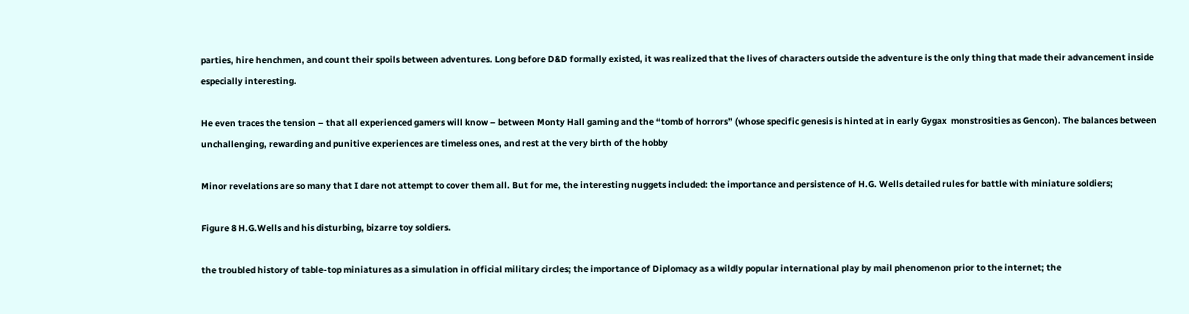parties, hire henchmen, and count their spoils between adventures. Long before D&D formally existed, it was realized that the lives of characters outside the adventure is the only thing that made their advancement inside especially interesting.

He even traces the tension – that all experienced gamers will know – between Monty Hall gaming and the “tomb of horrors” (whose specific genesis is hinted at in early Gygax  monstrosities as Gencon). The balances between unchallenging, rewarding and punitive experiences are timeless ones, and rest at the very birth of the hobby

Minor revelations are so many that I dare not attempt to cover them all. But for me, the interesting nuggets included: the importance and persistence of H.G. Wells detailed rules for battle with miniature soldiers;

Figure 8 H.G.Wells and his disturbing, bizarre toy soldiers.

the troubled history of table-top miniatures as a simulation in official military circles; the importance of Diplomacy as a wildly popular international play by mail phenomenon prior to the internet; the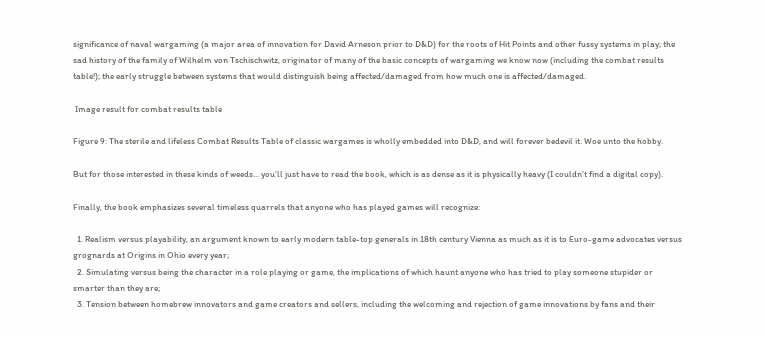significance of naval wargaming (a major area of innovation for David Arneson prior to D&D) for the roots of Hit Points and other fussy systems in play; the sad history of the family of Wilhelm von Tschischwitz, originator of many of the basic concepts of wargaming we know now (including the combat results table!); the early struggle between systems that would distinguish being affected/damaged from how much one is affected/damaged.

 Image result for combat results table

Figure 9: The sterile and lifeless Combat Results Table of classic wargames is wholly embedded into D&D, and will forever bedevil it. Woe unto the hobby.

But for those interested in these kinds of weeds… you’ll just have to read the book, which is as dense as it is physically heavy (I couldn’t find a digital copy).

Finally, the book emphasizes several timeless quarrels that anyone who has played games will recognize:

  1. Realism versus playability, an argument known to early modern table-top generals in 18th century Vienna as much as it is to Euro-game advocates versus grognards at Origins in Ohio every year;
  2. Simulating versus being the character in a role playing or game, the implications of which haunt anyone who has tried to play someone stupider or smarter than they are;
  3. Tension between homebrew innovators and game creators and sellers, including the welcoming and rejection of game innovations by fans and their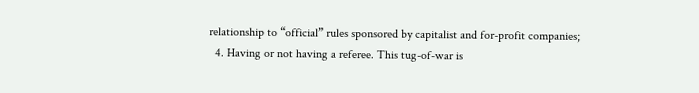relationship to “official” rules sponsored by capitalist and for-profit companies;
  4. Having or not having a referee. This tug-of-war is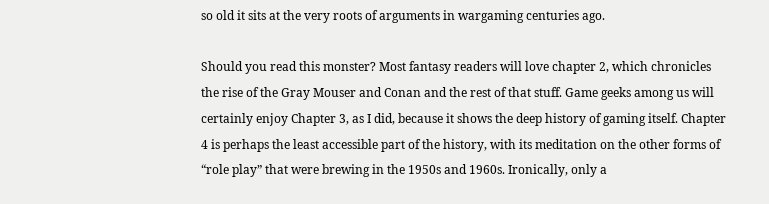so old it sits at the very roots of arguments in wargaming centuries ago.

Should you read this monster? Most fantasy readers will love chapter 2, which chronicles the rise of the Gray Mouser and Conan and the rest of that stuff. Game geeks among us will certainly enjoy Chapter 3, as I did, because it shows the deep history of gaming itself. Chapter 4 is perhaps the least accessible part of the history, with its meditation on the other forms of “role play” that were brewing in the 1950s and 1960s. Ironically, only a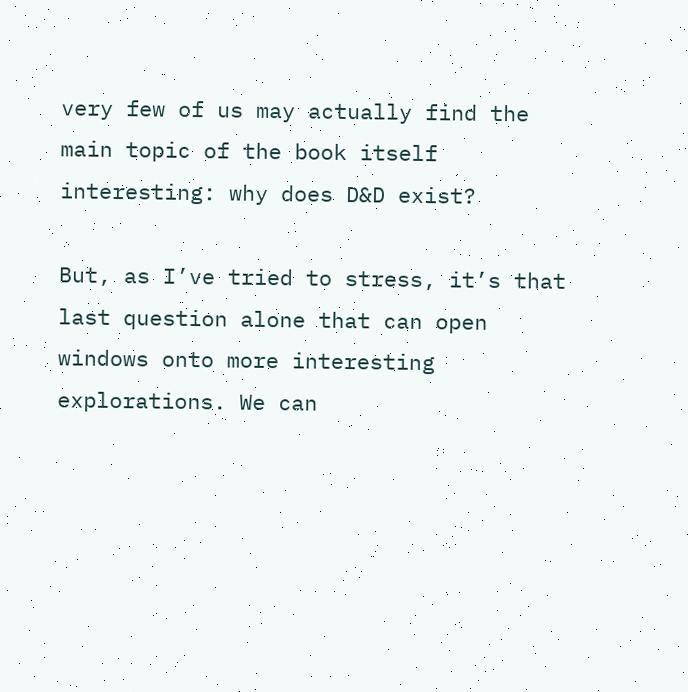very few of us may actually find the main topic of the book itself interesting: why does D&D exist?

But, as I’ve tried to stress, it’s that last question alone that can open windows onto more interesting explorations. We can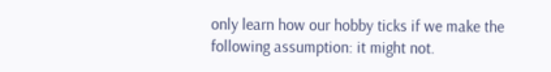only learn how our hobby ticks if we make the following assumption: it might not.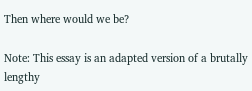Then where would we be?

Note: This essay is an adapted version of a brutally lengthy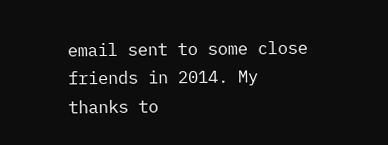email sent to some close friends in 2014. My thanks to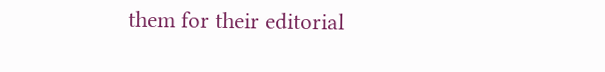them for their editorial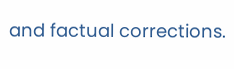and factual corrections.